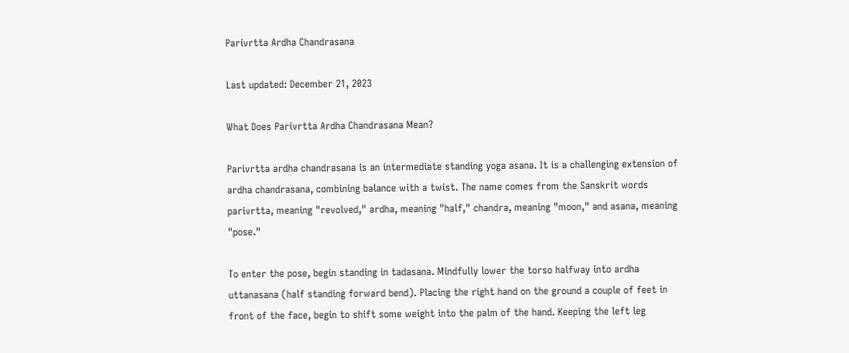Parivrtta Ardha Chandrasana

Last updated: December 21, 2023

What Does Parivrtta Ardha Chandrasana Mean?

Parivrtta ardha chandrasana is an intermediate standing yoga asana. It is a challenging extension of ardha chandrasana, combining balance with a twist. The name comes from the Sanskrit words parivrtta, meaning "revolved," ardha, meaning "half," chandra, meaning "moon," and asana, meaning "pose."

To enter the pose, begin standing in tadasana. Mindfully lower the torso halfway into ardha uttanasana (half standing forward bend). Placing the right hand on the ground a couple of feet in front of the face, begin to shift some weight into the palm of the hand. Keeping the left leg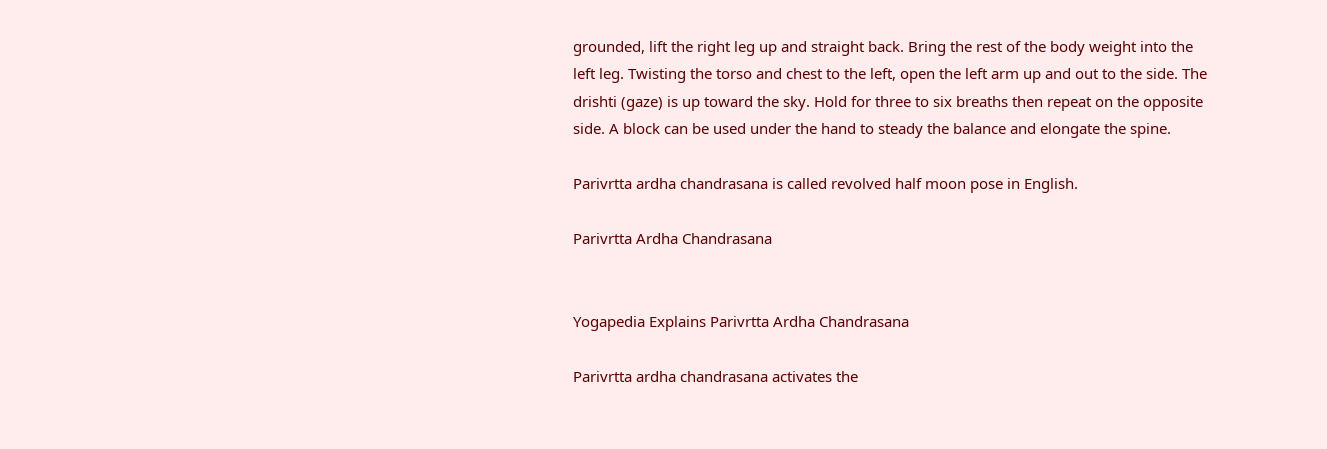grounded, lift the right leg up and straight back. Bring the rest of the body weight into the left leg. Twisting the torso and chest to the left, open the left arm up and out to the side. The drishti (gaze) is up toward the sky. Hold for three to six breaths then repeat on the opposite side. A block can be used under the hand to steady the balance and elongate the spine.

Parivrtta ardha chandrasana is called revolved half moon pose in English.

Parivrtta Ardha Chandrasana


Yogapedia Explains Parivrtta Ardha Chandrasana

Parivrtta ardha chandrasana activates the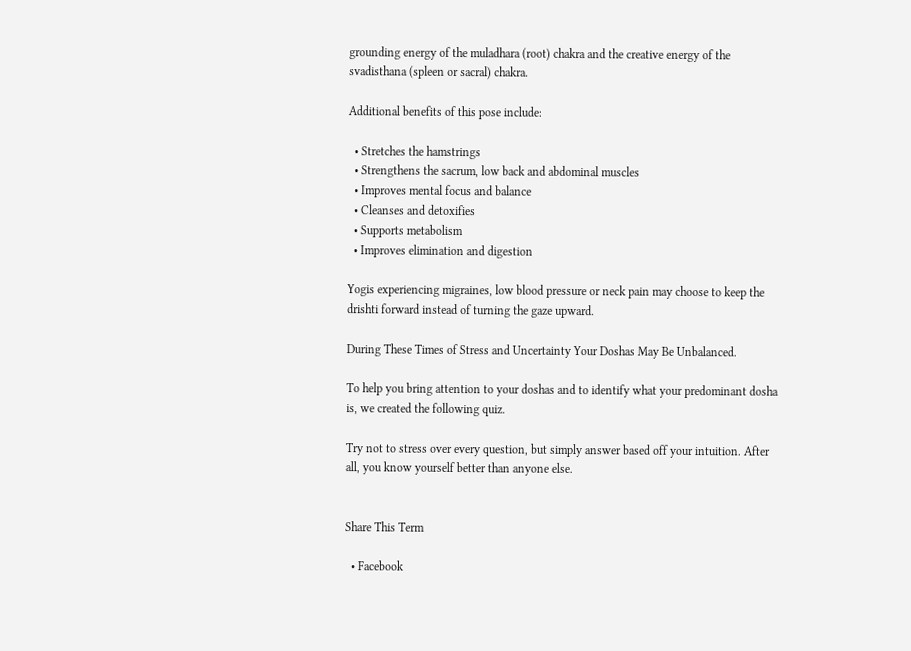grounding energy of the muladhara (root) chakra and the creative energy of the svadisthana (spleen or sacral) chakra.

Additional benefits of this pose include:

  • Stretches the hamstrings
  • Strengthens the sacrum, low back and abdominal muscles
  • Improves mental focus and balance
  • Cleanses and detoxifies
  • Supports metabolism
  • Improves elimination and digestion

Yogis experiencing migraines, low blood pressure or neck pain may choose to keep the drishti forward instead of turning the gaze upward.

During These Times of Stress and Uncertainty Your Doshas May Be Unbalanced.

To help you bring attention to your doshas and to identify what your predominant dosha is, we created the following quiz.

Try not to stress over every question, but simply answer based off your intuition. After all, you know yourself better than anyone else.


Share This Term

  • Facebook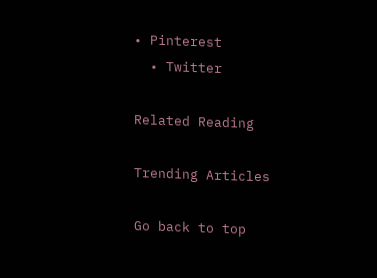• Pinterest
  • Twitter

Related Reading

Trending Articles

Go back to top